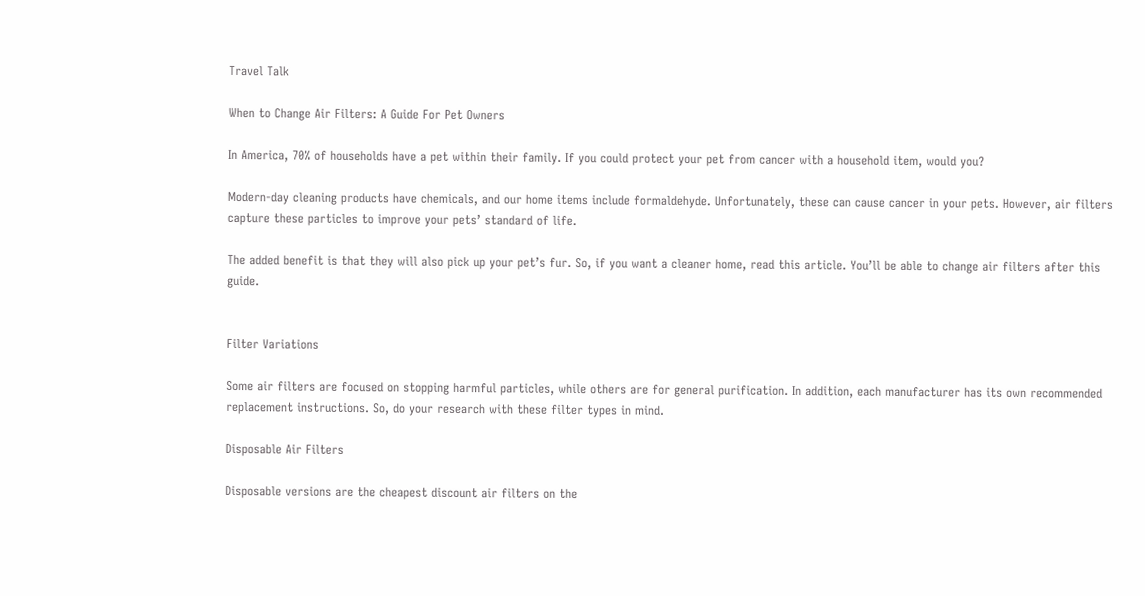Travel Talk

When to Change Air Filters: A Guide For Pet Owners

In America, 70% of households have a pet within their family. If you could protect your pet from cancer with a household item, would you?

Modern-day cleaning products have chemicals, and our home items include formaldehyde. Unfortunately, these can cause cancer in your pets. However, air filters capture these particles to improve your pets’ standard of life.

The added benefit is that they will also pick up your pet’s fur. So, if you want a cleaner home, read this article. You’ll be able to change air filters after this guide.


Filter Variations

Some air filters are focused on stopping harmful particles, while others are for general purification. In addition, each manufacturer has its own recommended replacement instructions. So, do your research with these filter types in mind.

Disposable Air Filters

Disposable versions are the cheapest discount air filters on the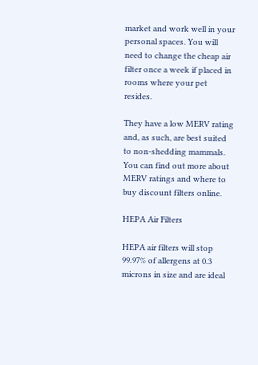market and work well in your personal spaces. You will need to change the cheap air filter once a week if placed in rooms where your pet resides.

They have a low MERV rating and, as such, are best suited to non-shedding mammals. You can find out more about MERV ratings and where to buy discount filters online.

HEPA Air Filters

HEPA air filters will stop 99.97% of allergens at 0.3 microns in size and are ideal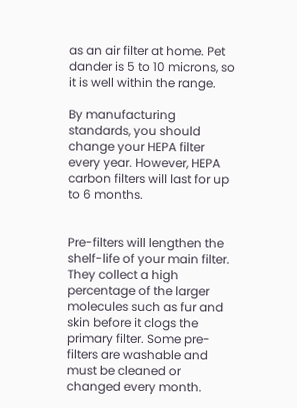as an air filter at home. Pet dander is 5 to 10 microns, so it is well within the range.

By manufacturing standards, you should change your HEPA filter every year. However, HEPA carbon filters will last for up to 6 months.


Pre-filters will lengthen the shelf-life of your main filter. They collect a high percentage of the larger molecules such as fur and skin before it clogs the primary filter. Some pre-filters are washable and must be cleaned or changed every month.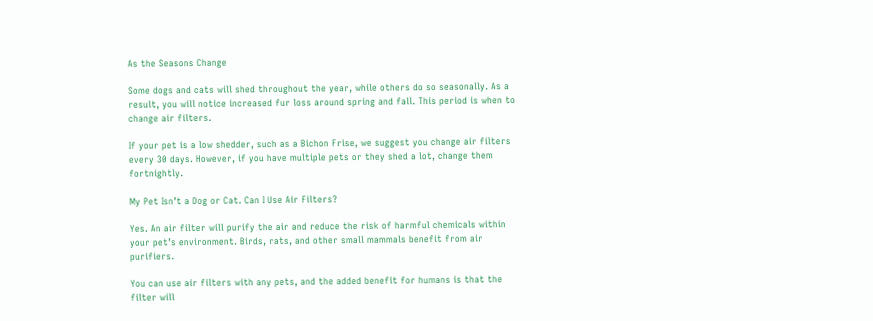As the Seasons Change

Some dogs and cats will shed throughout the year, while others do so seasonally. As a result, you will notice increased fur loss around spring and fall. This period is when to change air filters.

If your pet is a low shedder, such as a Bichon Frise, we suggest you change air filters every 30 days. However, if you have multiple pets or they shed a lot, change them fortnightly.

My Pet Isn’t a Dog or Cat. Can I Use Air Filters?

Yes. An air filter will purify the air and reduce the risk of harmful chemicals within your pet’s environment. Birds, rats, and other small mammals benefit from air purifiers.

You can use air filters with any pets, and the added benefit for humans is that the filter will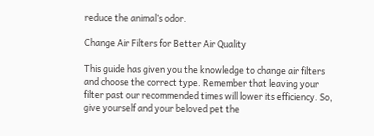reduce the animal’s odor.

Change Air Filters for Better Air Quality

This guide has given you the knowledge to change air filters and choose the correct type. Remember that leaving your filter past our recommended times will lower its efficiency. So, give yourself and your beloved pet the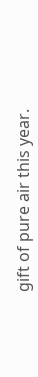gift of pure air this year.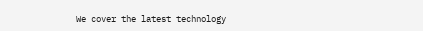We cover the latest technology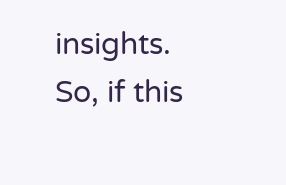insights. So, if this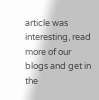article was interesting, read more of our blogs and get in the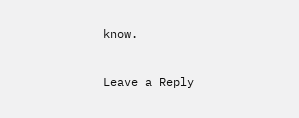know.

Leave a Reply